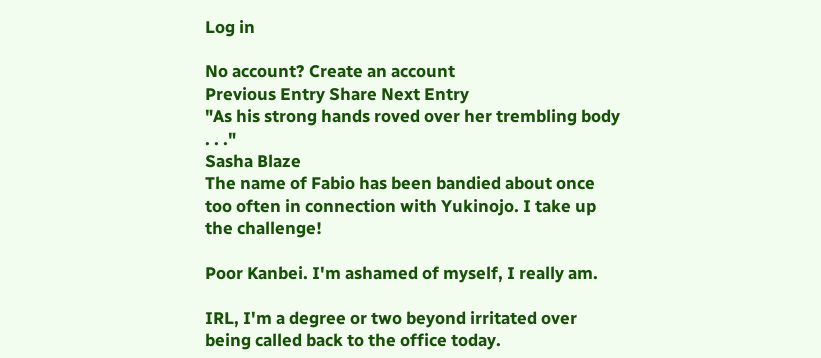Log in

No account? Create an account
Previous Entry Share Next Entry
"As his strong hands roved over her trembling body . . ."
Sasha Blaze
The name of Fabio has been bandied about once too often in connection with Yukinojo. I take up the challenge!

Poor Kanbei. I'm ashamed of myself, I really am.

IRL, I'm a degree or two beyond irritated over being called back to the office today.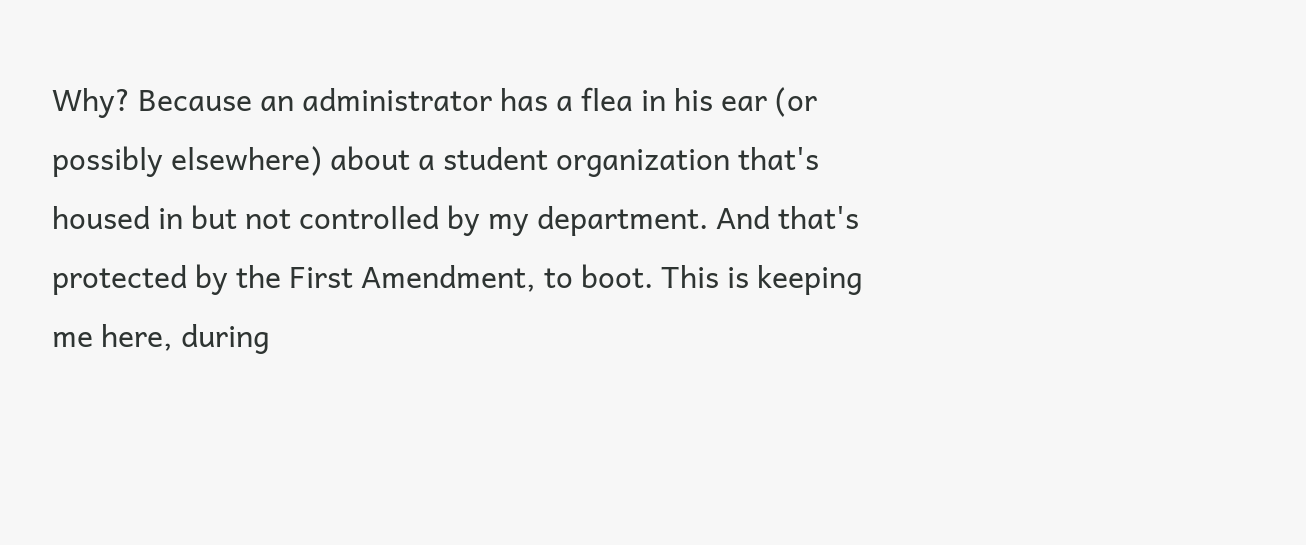Why? Because an administrator has a flea in his ear (or possibly elsewhere) about a student organization that's housed in but not controlled by my department. And that's protected by the First Amendment, to boot. This is keeping me here, during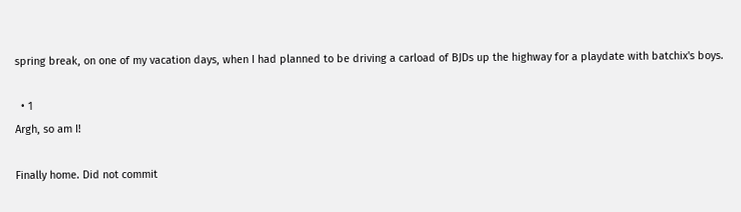spring break, on one of my vacation days, when I had planned to be driving a carload of BJDs up the highway for a playdate with batchix's boys.

  • 1
Argh, so am I!

Finally home. Did not commit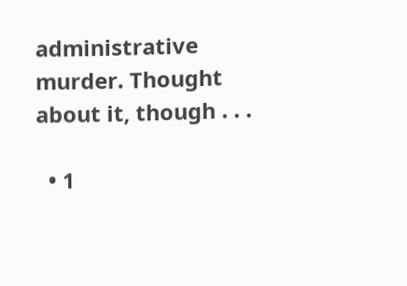administrative murder. Thought about it, though . . .

  • 1